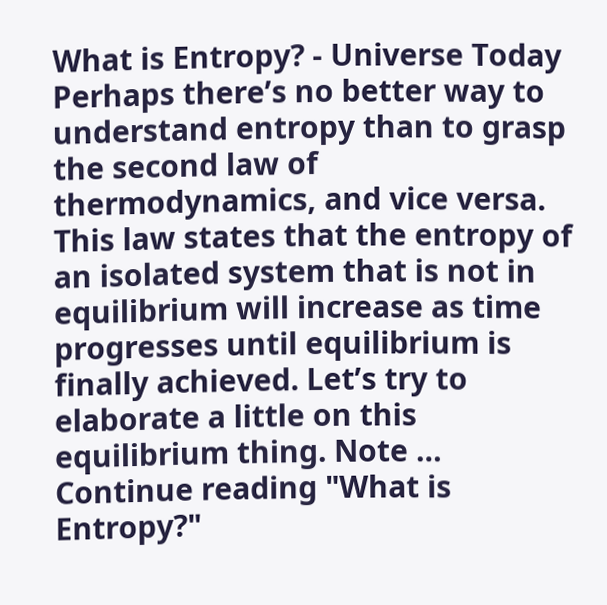What is Entropy? - Universe Today
Perhaps there’s no better way to understand entropy than to grasp the second law of thermodynamics, and vice versa. This law states that the entropy of an isolated system that is not in equilibrium will increase as time progresses until equilibrium is finally achieved. Let’s try to elaborate a little on this equilibrium thing. Note … Continue reading "What is Entropy?"